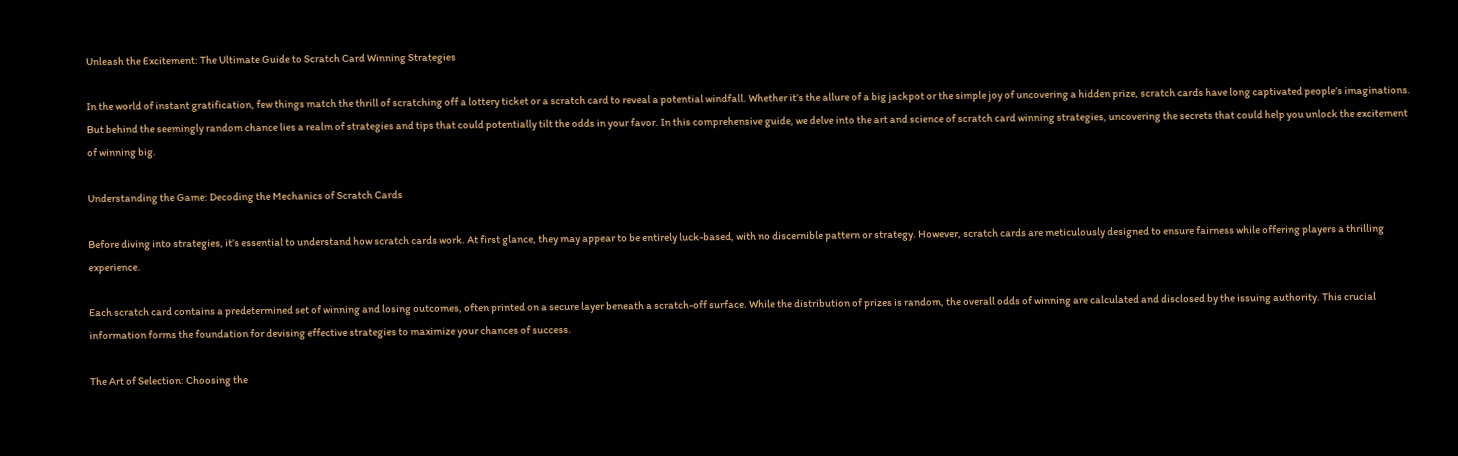Unleash the Excitement: The Ultimate Guide to Scratch Card Winning Strategies

In the world of instant gratification, few things match the thrill of scratching off a lottery ticket or a scratch card to reveal a potential windfall. Whether it’s the allure of a big jackpot or the simple joy of uncovering a hidden prize, scratch cards have long captivated people’s imaginations. But behind the seemingly random chance lies a realm of strategies and tips that could potentially tilt the odds in your favor. In this comprehensive guide, we delve into the art and science of scratch card winning strategies, uncovering the secrets that could help you unlock the excitement of winning big.

Understanding the Game: Decoding the Mechanics of Scratch Cards

Before diving into strategies, it’s essential to understand how scratch cards work. At first glance, they may appear to be entirely luck-based, with no discernible pattern or strategy. However, scratch cards are meticulously designed to ensure fairness while offering players a thrilling experience.

Each scratch card contains a predetermined set of winning and losing outcomes, often printed on a secure layer beneath a scratch-off surface. While the distribution of prizes is random, the overall odds of winning are calculated and disclosed by the issuing authority. This crucial information forms the foundation for devising effective strategies to maximize your chances of success.

The Art of Selection: Choosing the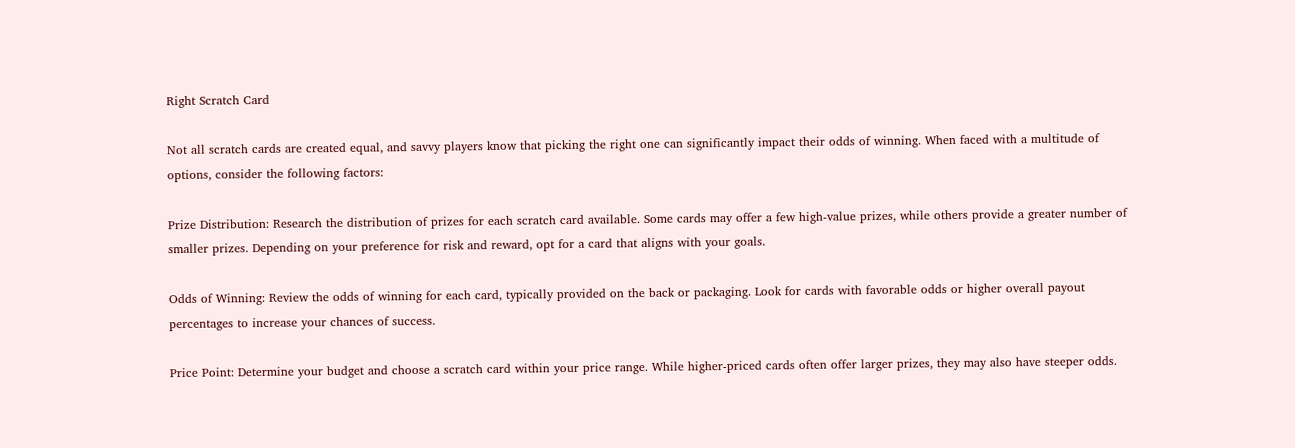Right Scratch Card

Not all scratch cards are created equal, and savvy players know that picking the right one can significantly impact their odds of winning. When faced with a multitude of options, consider the following factors:

Prize Distribution: Research the distribution of prizes for each scratch card available. Some cards may offer a few high-value prizes, while others provide a greater number of smaller prizes. Depending on your preference for risk and reward, opt for a card that aligns with your goals.

Odds of Winning: Review the odds of winning for each card, typically provided on the back or packaging. Look for cards with favorable odds or higher overall payout percentages to increase your chances of success.

Price Point: Determine your budget and choose a scratch card within your price range. While higher-priced cards often offer larger prizes, they may also have steeper odds.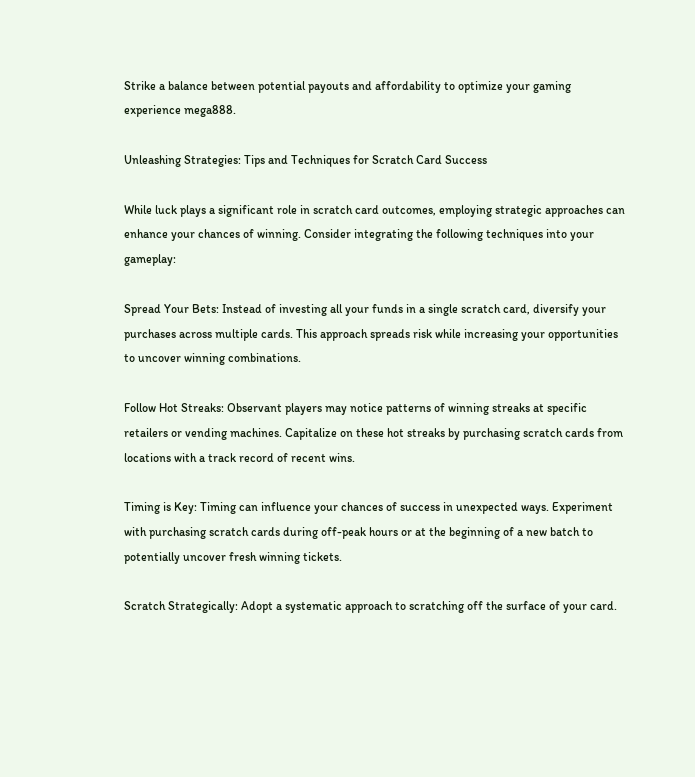Strike a balance between potential payouts and affordability to optimize your gaming experience mega888.

Unleashing Strategies: Tips and Techniques for Scratch Card Success

While luck plays a significant role in scratch card outcomes, employing strategic approaches can enhance your chances of winning. Consider integrating the following techniques into your gameplay:

Spread Your Bets: Instead of investing all your funds in a single scratch card, diversify your purchases across multiple cards. This approach spreads risk while increasing your opportunities to uncover winning combinations.

Follow Hot Streaks: Observant players may notice patterns of winning streaks at specific retailers or vending machines. Capitalize on these hot streaks by purchasing scratch cards from locations with a track record of recent wins.

Timing is Key: Timing can influence your chances of success in unexpected ways. Experiment with purchasing scratch cards during off-peak hours or at the beginning of a new batch to potentially uncover fresh winning tickets.

Scratch Strategically: Adopt a systematic approach to scratching off the surface of your card.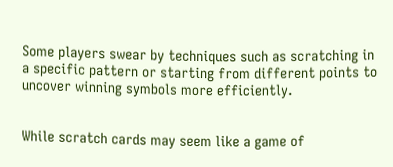Some players swear by techniques such as scratching in a specific pattern or starting from different points to uncover winning symbols more efficiently.


While scratch cards may seem like a game of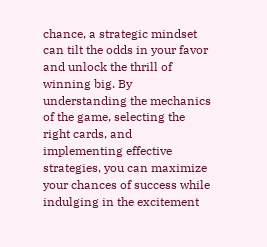chance, a strategic mindset can tilt the odds in your favor and unlock the thrill of winning big. By understanding the mechanics of the game, selecting the right cards, and implementing effective strategies, you can maximize your chances of success while indulging in the excitement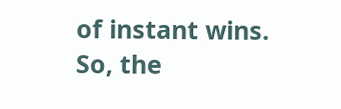of instant wins. So, the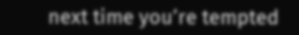next time you’re tempted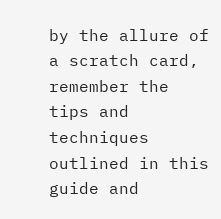by the allure of a scratch card, remember the tips and techniques outlined in this guide and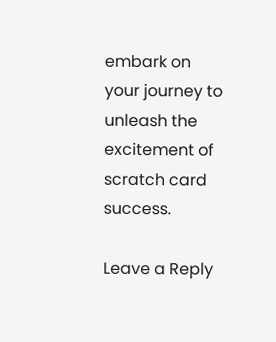embark on your journey to unleash the excitement of scratch card success.

Leave a Reply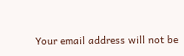Your email address will not be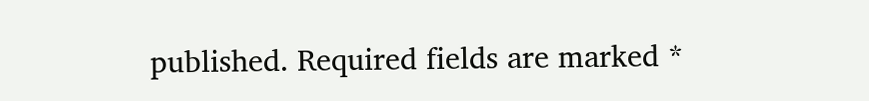published. Required fields are marked *